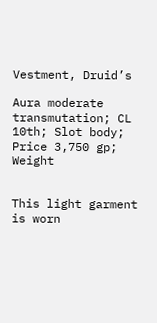Vestment, Druid’s

Aura moderate transmutation; CL 10th; Slot body; Price 3,750 gp; Weight


This light garment is worn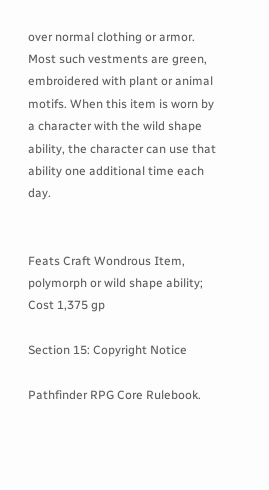over normal clothing or armor. Most such vestments are green, embroidered with plant or animal motifs. When this item is worn by a character with the wild shape ability, the character can use that ability one additional time each day.


Feats Craft Wondrous Item, polymorph or wild shape ability; Cost 1,375 gp

Section 15: Copyright Notice

Pathfinder RPG Core Rulebook.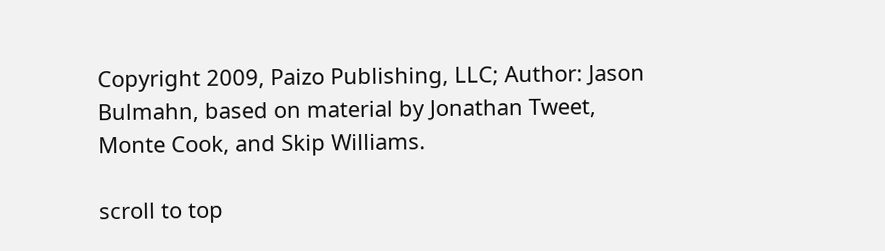Copyright 2009, Paizo Publishing, LLC; Author: Jason Bulmahn, based on material by Jonathan Tweet, Monte Cook, and Skip Williams.

scroll to top